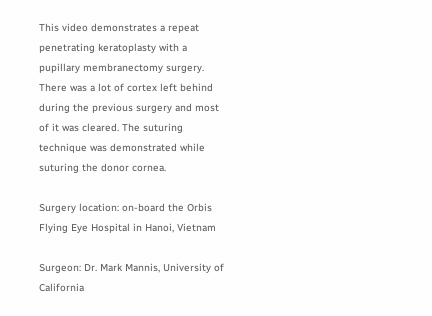This video demonstrates a repeat penetrating keratoplasty with a pupillary membranectomy surgery. There was a lot of cortex left behind during the previous surgery and most of it was cleared. The suturing technique was demonstrated while suturing the donor cornea.

Surgery location: on-board the Orbis Flying Eye Hospital in Hanoi, Vietnam

Surgeon: Dr. Mark Mannis, University of California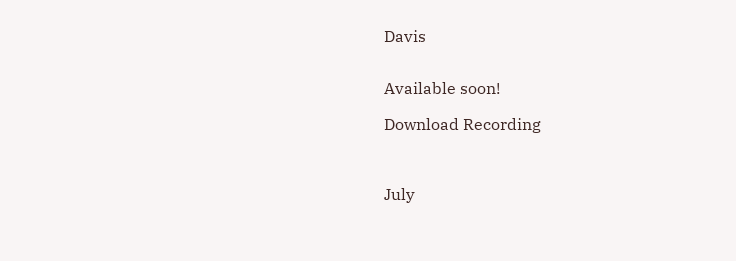Davis


Available soon!

Download Recording



July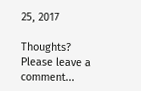25, 2017

Thoughts? Please leave a comment...